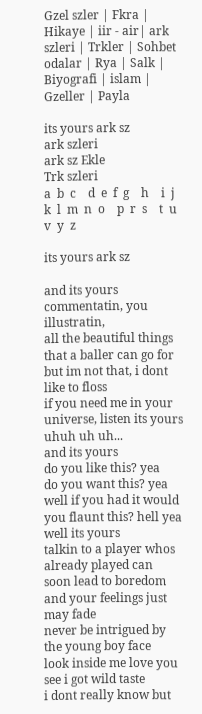Gzel szler | Fkra | Hikaye | iir - air| ark szleri | Trkler | Sohbet odalar | Rya | Salk | Biyografi | islam | Gzeller | Payla

its yours ark sz
ark szleri
ark sz Ekle
Trk szleri
a  b  c    d  e  f  g    h    i  j  k  l  m  n  o    p  r  s    t  u    v  y  z

its yours ark sz

and its yours
commentatin, you illustratin,
all the beautiful things that a baller can go for
but im not that, i dont like to floss
if you need me in your universe, listen its yours
uhuh uh uh...
and its yours
do you like this? yea
do you want this? yea
well if you had it would you flaunt this? hell yea
well its yours
talkin to a player whos already played can
soon lead to boredom and your feelings just may fade
never be intrigued by the young boy face
look inside me love you see i got wild taste
i dont really know but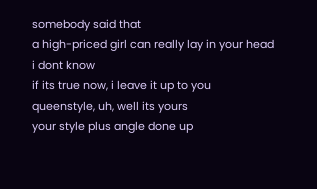somebody said that
a high-priced girl can really lay in your head
i dont know
if its true now, i leave it up to you
queenstyle, uh, well its yours
your style plus angle done up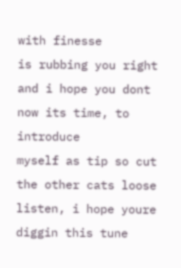with finesse
is rubbing you right and i hope you dont
now its time, to introduce
myself as tip so cut the other cats loose
listen, i hope youre diggin this tune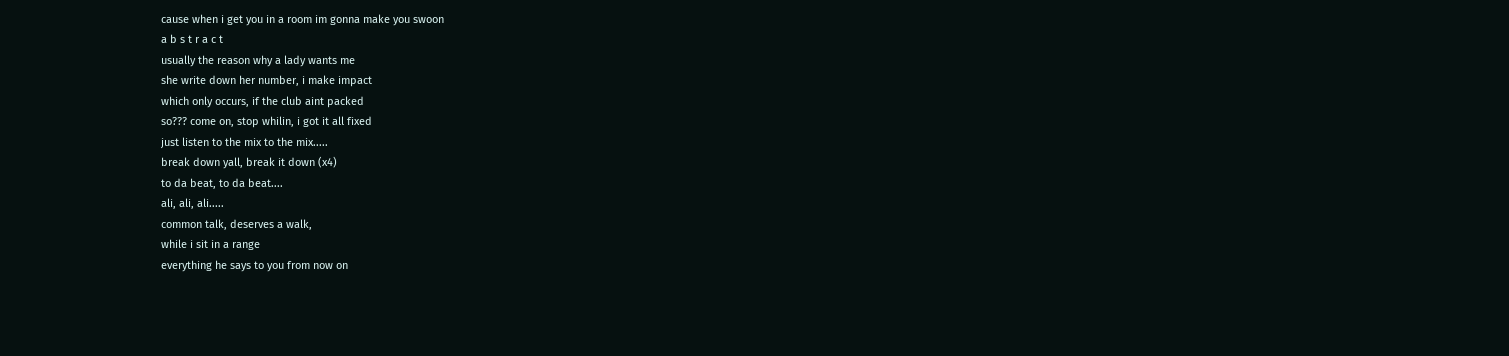cause when i get you in a room im gonna make you swoon
a b s t r a c t
usually the reason why a lady wants me
she write down her number, i make impact
which only occurs, if the club aint packed
so??? come on, stop whilin, i got it all fixed
just listen to the mix to the mix.....
break down yall, break it down (x4)
to da beat, to da beat....
ali, ali, ali.....
common talk, deserves a walk,
while i sit in a range
everything he says to you from now on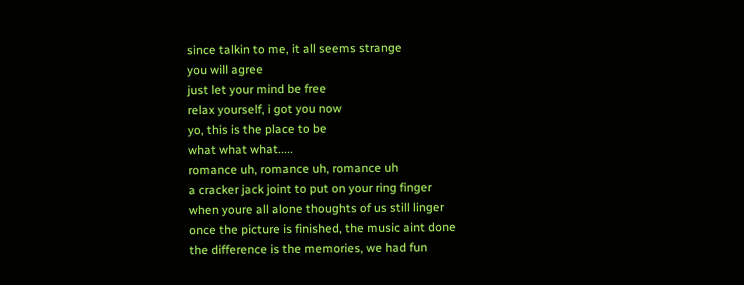since talkin to me, it all seems strange
you will agree
just let your mind be free
relax yourself, i got you now
yo, this is the place to be
what what what.....
romance uh, romance uh, romance uh
a cracker jack joint to put on your ring finger
when youre all alone thoughts of us still linger
once the picture is finished, the music aint done
the difference is the memories, we had fun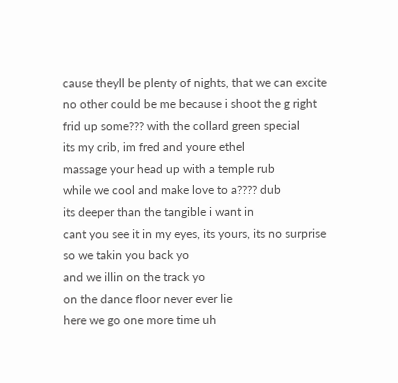cause theyll be plenty of nights, that we can excite
no other could be me because i shoot the g right
frid up some??? with the collard green special
its my crib, im fred and youre ethel
massage your head up with a temple rub
while we cool and make love to a???? dub
its deeper than the tangible i want in
cant you see it in my eyes, its yours, its no surprise
so we takin you back yo
and we illin on the track yo
on the dance floor never ever lie
here we go one more time uh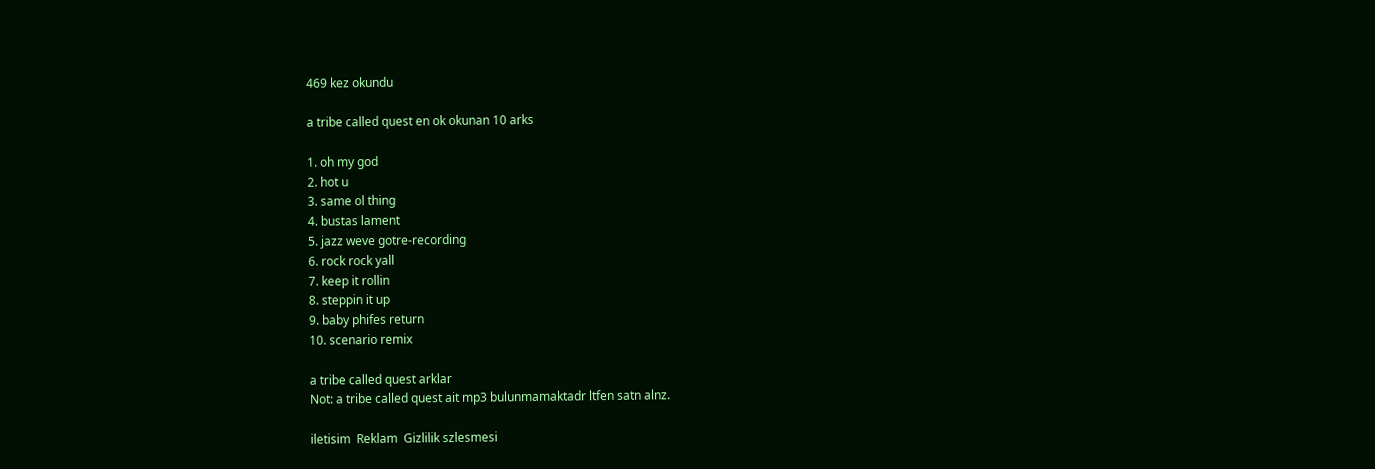469 kez okundu

a tribe called quest en ok okunan 10 arks

1. oh my god
2. hot u
3. same ol thing
4. bustas lament
5. jazz weve gotre-recording
6. rock rock yall
7. keep it rollin
8. steppin it up
9. baby phifes return
10. scenario remix

a tribe called quest arklar
Not: a tribe called quest ait mp3 bulunmamaktadr ltfen satn alnz.

iletisim  Reklam  Gizlilik szlesmesi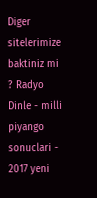Diger sitelerimize baktiniz mi ? Radyo Dinle - milli piyango sonuclari - 2017 yeni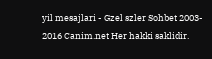yil mesajlari - Gzel szler Sohbet 2003- 2016 Canim.net Her hakki saklidir.